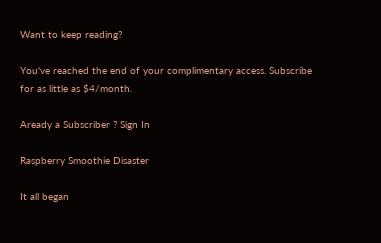Want to keep reading?

You've reached the end of your complimentary access. Subscribe for as little as $4/month.

Aready a Subscriber ? Sign In

Raspberry Smoothie Disaster

It all began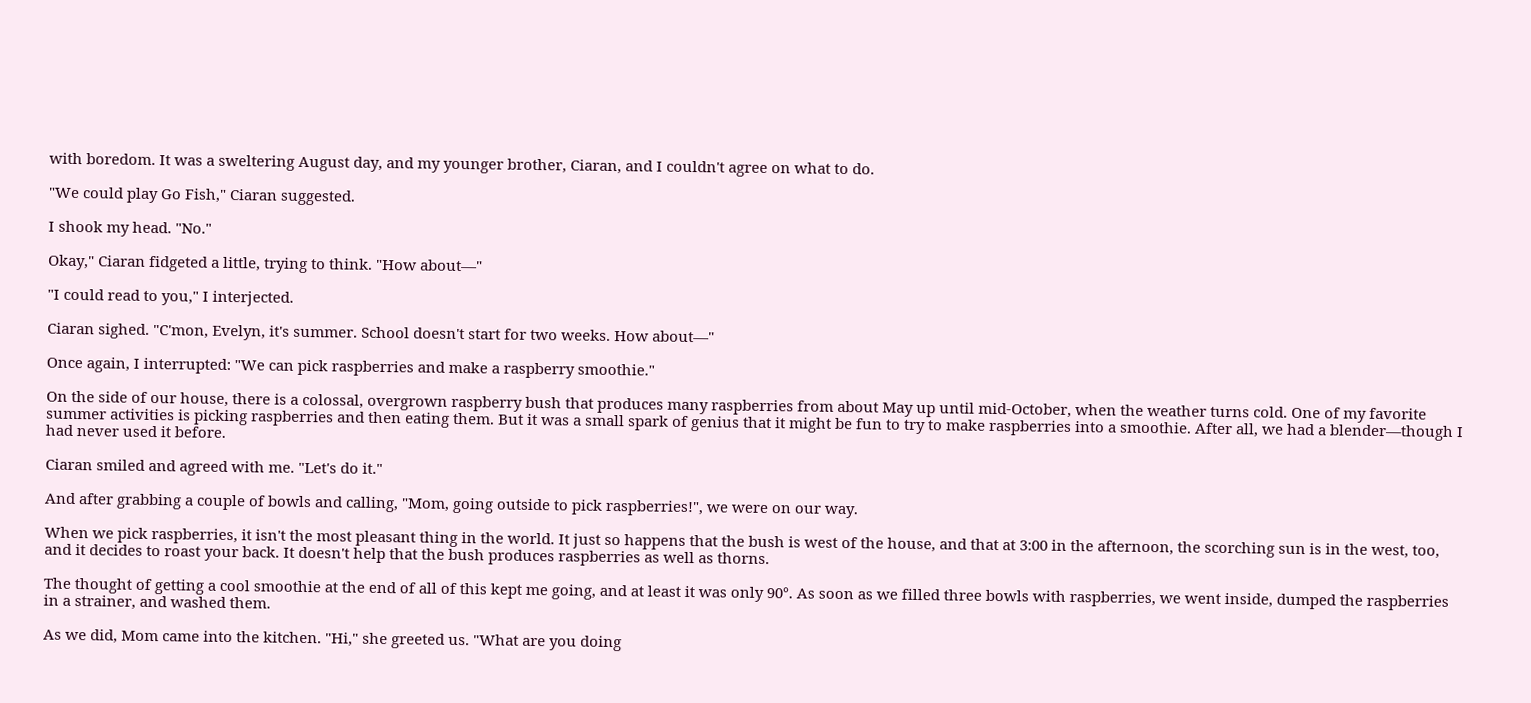with boredom. It was a sweltering August day, and my younger brother, Ciaran, and I couldn't agree on what to do.

"We could play Go Fish," Ciaran suggested.

I shook my head. "No."

Okay," Ciaran fidgeted a little, trying to think. "How about—"

"I could read to you," I interjected.

Ciaran sighed. "C'mon, Evelyn, it's summer. School doesn't start for two weeks. How about—"

Once again, I interrupted: "We can pick raspberries and make a raspberry smoothie."

On the side of our house, there is a colossal, overgrown raspberry bush that produces many raspberries from about May up until mid-October, when the weather turns cold. One of my favorite summer activities is picking raspberries and then eating them. But it was a small spark of genius that it might be fun to try to make raspberries into a smoothie. After all, we had a blender—though I had never used it before.

Ciaran smiled and agreed with me. "Let's do it."

And after grabbing a couple of bowls and calling, "Mom, going outside to pick raspberries!", we were on our way.

When we pick raspberries, it isn't the most pleasant thing in the world. It just so happens that the bush is west of the house, and that at 3:00 in the afternoon, the scorching sun is in the west, too, and it decides to roast your back. It doesn't help that the bush produces raspberries as well as thorns.

The thought of getting a cool smoothie at the end of all of this kept me going, and at least it was only 90°. As soon as we filled three bowls with raspberries, we went inside, dumped the raspberries in a strainer, and washed them.

As we did, Mom came into the kitchen. "Hi," she greeted us. "What are you doing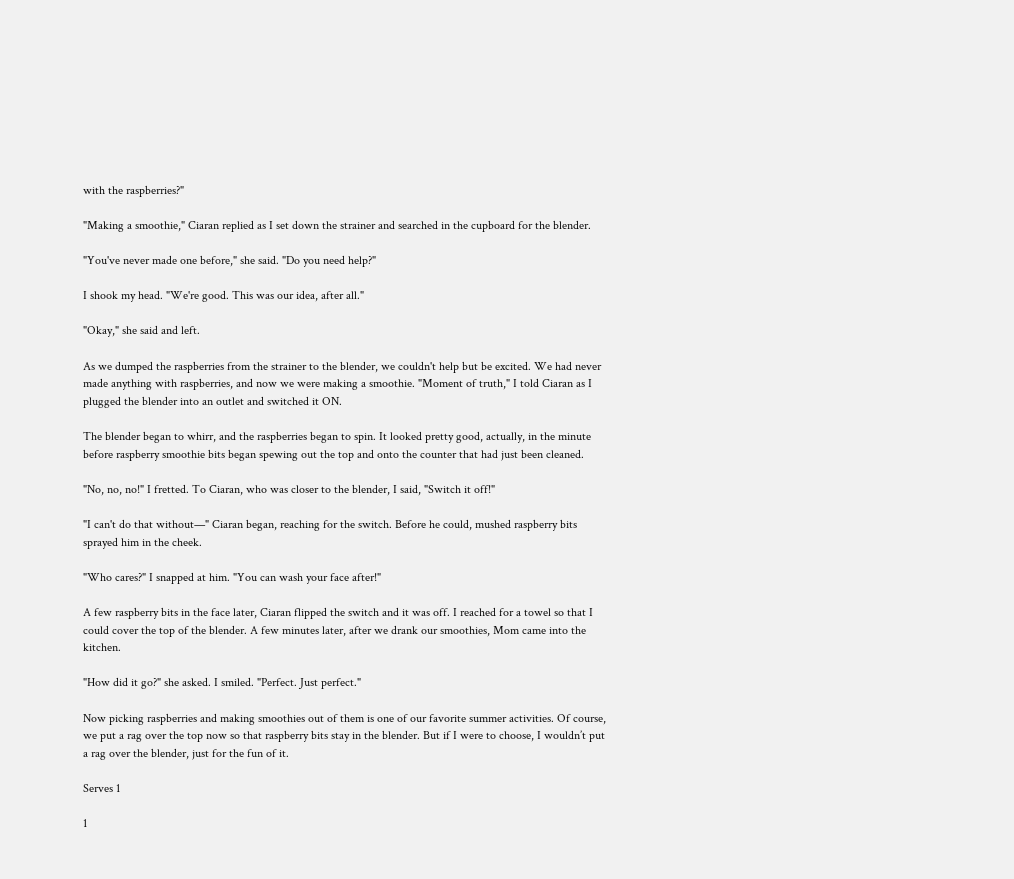with the raspberries?"

"Making a smoothie," Ciaran replied as I set down the strainer and searched in the cupboard for the blender.

"You've never made one before," she said. "Do you need help?"

I shook my head. "We're good. This was our idea, after all."

"Okay," she said and left.

As we dumped the raspberries from the strainer to the blender, we couldn't help but be excited. We had never made anything with raspberries, and now we were making a smoothie. "Moment of truth," I told Ciaran as I plugged the blender into an outlet and switched it ON.

The blender began to whirr, and the raspberries began to spin. It looked pretty good, actually, in the minute before raspberry smoothie bits began spewing out the top and onto the counter that had just been cleaned.

"No, no, no!" I fretted. To Ciaran, who was closer to the blender, I said, "Switch it off!"

"I can't do that without—" Ciaran began, reaching for the switch. Before he could, mushed raspberry bits sprayed him in the cheek.

"Who cares?" I snapped at him. "You can wash your face after!"

A few raspberry bits in the face later, Ciaran flipped the switch and it was off. I reached for a towel so that I could cover the top of the blender. A few minutes later, after we drank our smoothies, Mom came into the kitchen.

"How did it go?" she asked. I smiled. "Perfect. Just perfect."

Now picking raspberries and making smoothies out of them is one of our favorite summer activities. Of course, we put a rag over the top now so that raspberry bits stay in the blender. But if I were to choose, I wouldn’t put a rag over the blender, just for the fun of it.

Serves 1

1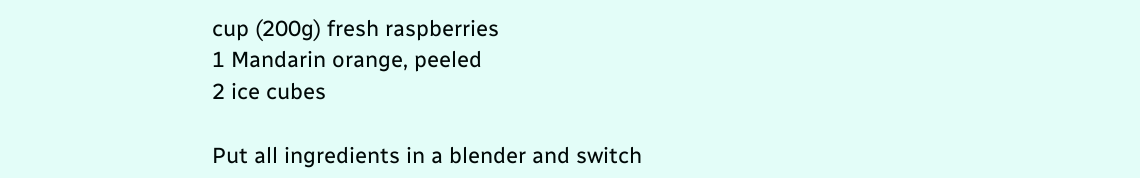cup (200g) fresh raspberries
1 Mandarin orange, peeled
2 ice cubes

Put all ingredients in a blender and switch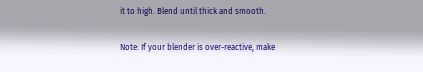it to high. Blend until thick and smooth.

Note: If your blender is over-reactive, make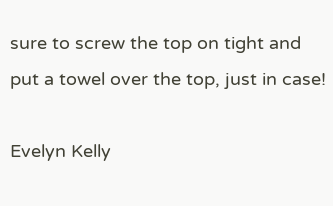sure to screw the top on tight and put a towel over the top, just in case!

Evelyn Kelly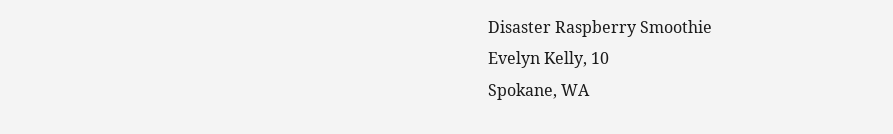Disaster Raspberry Smoothie
Evelyn Kelly, 10
Spokane, WA